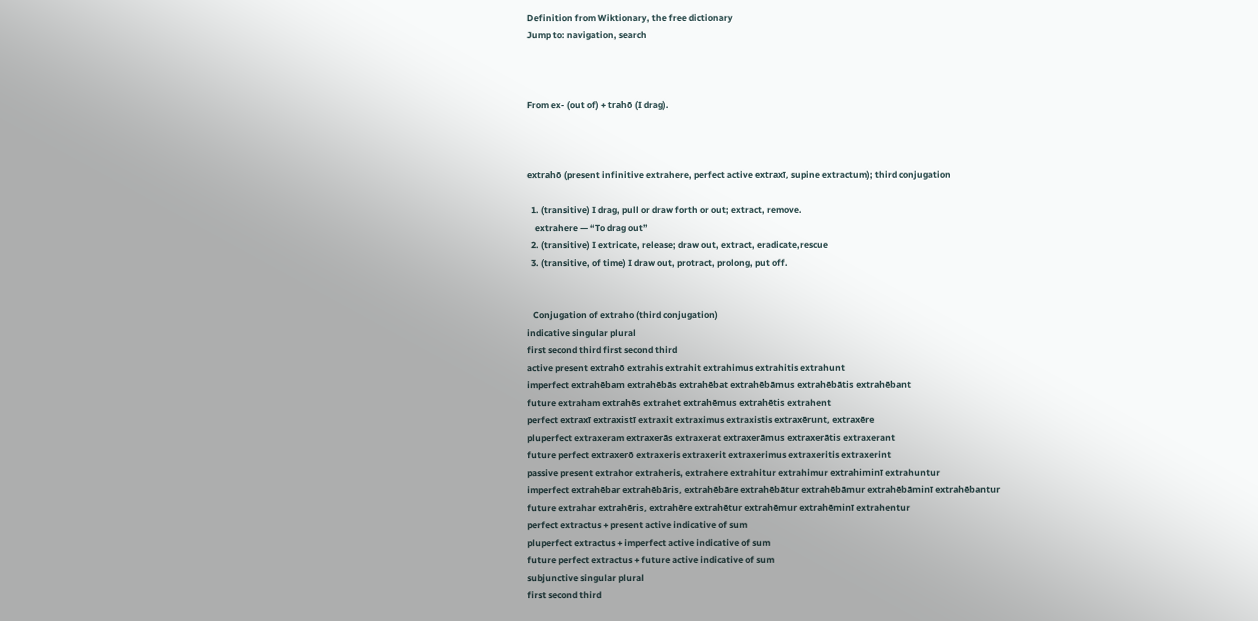Definition from Wiktionary, the free dictionary
Jump to: navigation, search



From ex- (out of) + trahō (I drag).



extrahō (present infinitive extrahere, perfect active extraxī, supine extractum); third conjugation

  1. (transitive) I drag, pull or draw forth or out; extract, remove.
    extrahere — “To drag out”
  2. (transitive) I extricate, release; draw out, extract, eradicate,rescue
  3. (transitive, of time) I draw out, protract, prolong, put off.


   Conjugation of extraho (third conjugation)
indicative singular plural
first second third first second third
active present extrahō extrahis extrahit extrahimus extrahitis extrahunt
imperfect extrahēbam extrahēbās extrahēbat extrahēbāmus extrahēbātis extrahēbant
future extraham extrahēs extrahet extrahēmus extrahētis extrahent
perfect extraxī extraxistī extraxit extraximus extraxistis extraxērunt, extraxēre
pluperfect extraxeram extraxerās extraxerat extraxerāmus extraxerātis extraxerant
future perfect extraxerō extraxeris extraxerit extraxerimus extraxeritis extraxerint
passive present extrahor extraheris, extrahere extrahitur extrahimur extrahiminī extrahuntur
imperfect extrahēbar extrahēbāris, extrahēbāre extrahēbātur extrahēbāmur extrahēbāminī extrahēbantur
future extrahar extrahēris, extrahēre extrahētur extrahēmur extrahēminī extrahentur
perfect extractus + present active indicative of sum
pluperfect extractus + imperfect active indicative of sum
future perfect extractus + future active indicative of sum
subjunctive singular plural
first second third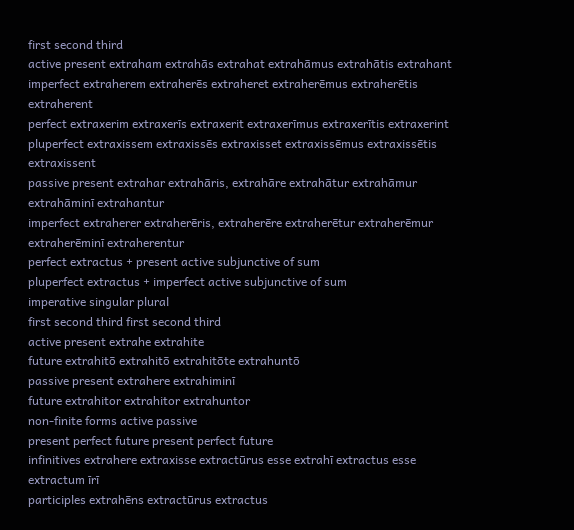first second third
active present extraham extrahās extrahat extrahāmus extrahātis extrahant
imperfect extraherem extraherēs extraheret extraherēmus extraherētis extraherent
perfect extraxerim extraxerīs extraxerit extraxerīmus extraxerītis extraxerint
pluperfect extraxissem extraxissēs extraxisset extraxissēmus extraxissētis extraxissent
passive present extrahar extrahāris, extrahāre extrahātur extrahāmur extrahāminī extrahantur
imperfect extraherer extraherēris, extraherēre extraherētur extraherēmur extraherēminī extraherentur
perfect extractus + present active subjunctive of sum
pluperfect extractus + imperfect active subjunctive of sum
imperative singular plural
first second third first second third
active present extrahe extrahite
future extrahitō extrahitō extrahitōte extrahuntō
passive present extrahere extrahiminī
future extrahitor extrahitor extrahuntor
non-finite forms active passive
present perfect future present perfect future
infinitives extrahere extraxisse extractūrus esse extrahī extractus esse extractum īrī
participles extrahēns extractūrus extractus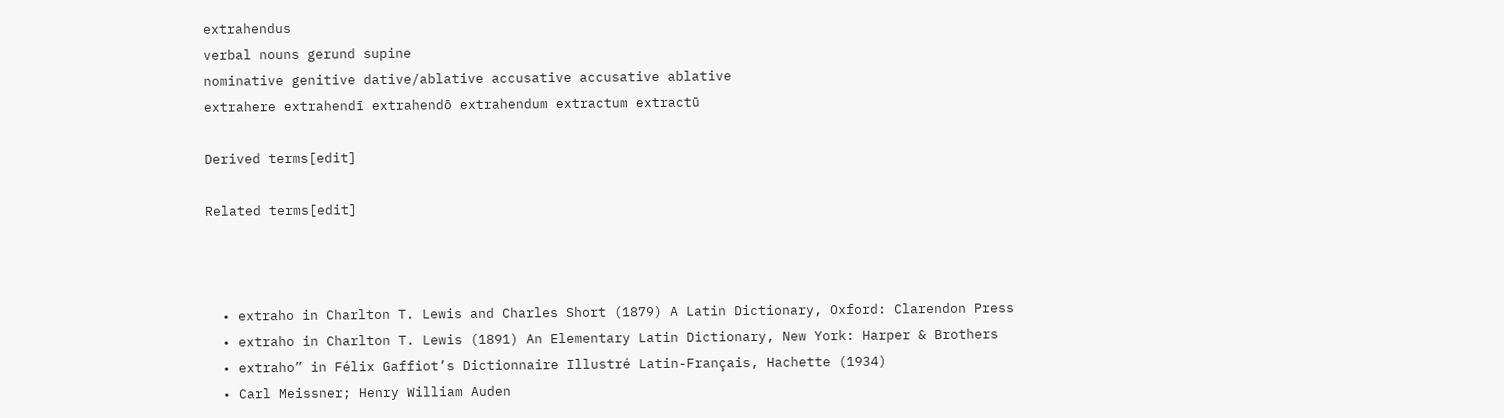extrahendus
verbal nouns gerund supine
nominative genitive dative/ablative accusative accusative ablative
extrahere extrahendī extrahendō extrahendum extractum extractū

Derived terms[edit]

Related terms[edit]



  • extraho in Charlton T. Lewis and Charles Short (1879) A Latin Dictionary, Oxford: Clarendon Press
  • extraho in Charlton T. Lewis (1891) An Elementary Latin Dictionary, New York: Harper & Brothers
  • extraho” in Félix Gaffiot’s Dictionnaire Illustré Latin-Français, Hachette (1934)
  • Carl Meissner; Henry William Auden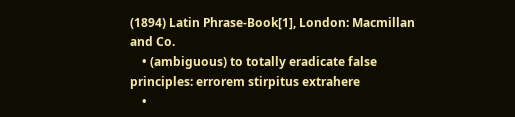(1894) Latin Phrase-Book[1], London: Macmillan and Co.
    • (ambiguous) to totally eradicate false principles: errorem stirpitus extrahere
    •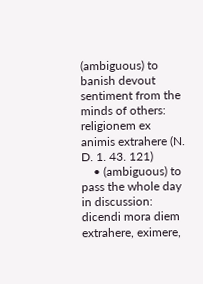(ambiguous) to banish devout sentiment from the minds of others: religionem ex animis extrahere (N. D. 1. 43. 121)
    • (ambiguous) to pass the whole day in discussion: dicendi mora diem extrahere, eximere,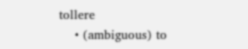tollere
    • (ambiguous) to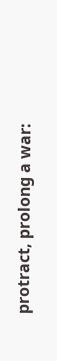protract, prolong a war: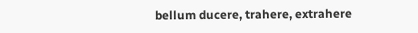bellum ducere, trahere, extrahere